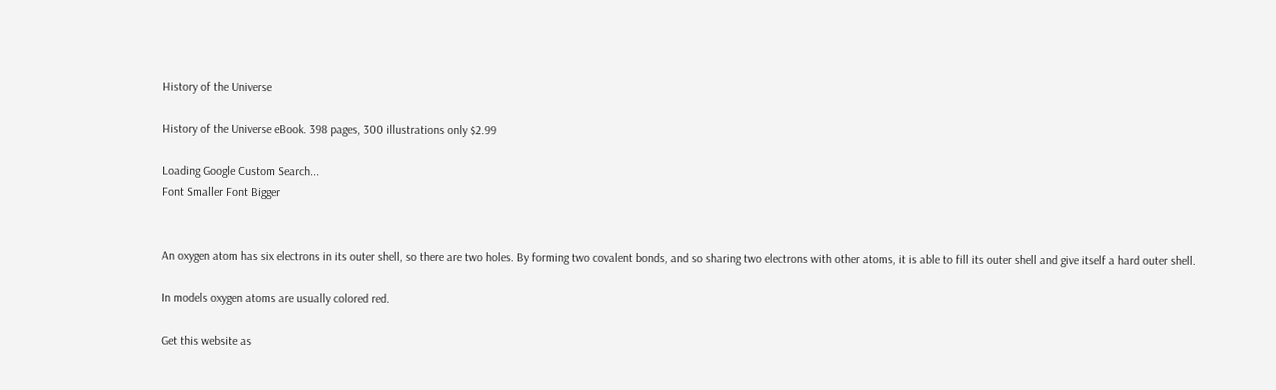History of the Universe

History of the Universe eBook. 398 pages, 300 illustrations only $2.99

Loading Google Custom Search...
Font Smaller Font Bigger


An oxygen atom has six electrons in its outer shell, so there are two holes. By forming two covalent bonds, and so sharing two electrons with other atoms, it is able to fill its outer shell and give itself a hard outer shell.

In models oxygen atoms are usually colored red.

Get this website as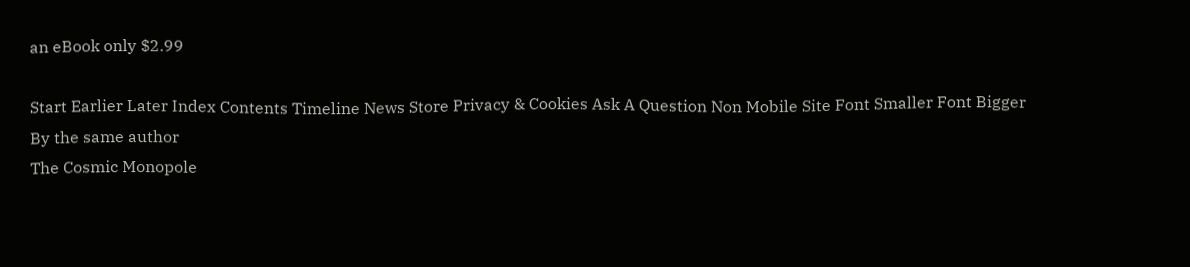an eBook only $2.99

Start Earlier Later Index Contents Timeline News Store Privacy & Cookies Ask A Question Non Mobile Site Font Smaller Font Bigger
By the same author
The Cosmic Monopole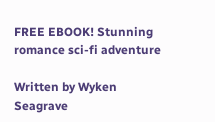FREE EBOOK! Stunning romance sci-fi adventure

Written by Wyken Seagrave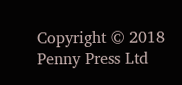Copyright © 2018 Penny Press Ltd